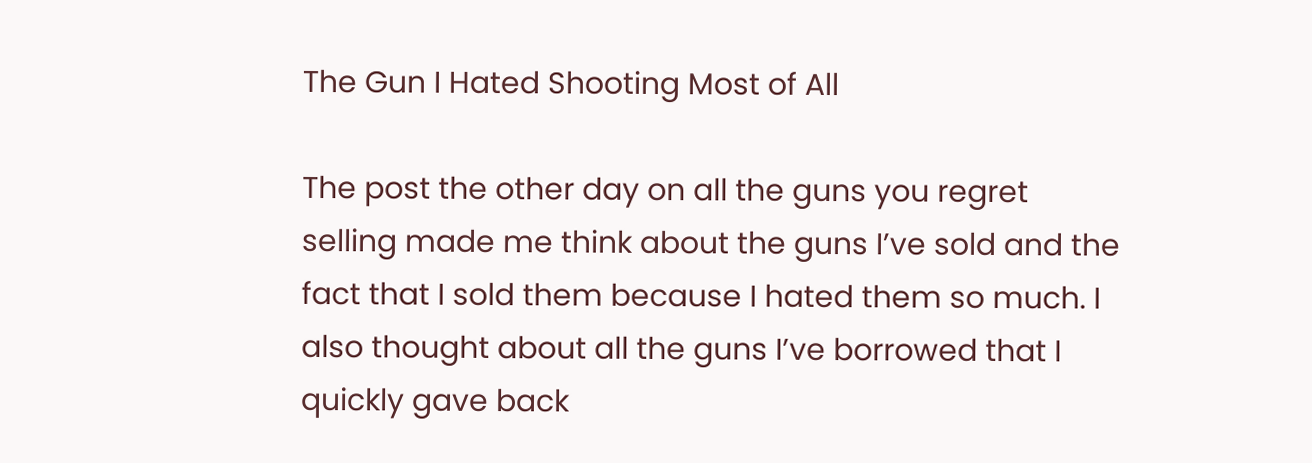The Gun I Hated Shooting Most of All

The post the other day on all the guns you regret selling made me think about the guns I’ve sold and the fact that I sold them because I hated them so much. I also thought about all the guns I’ve borrowed that I quickly gave back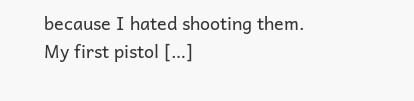because I hated shooting them. My first pistol […]